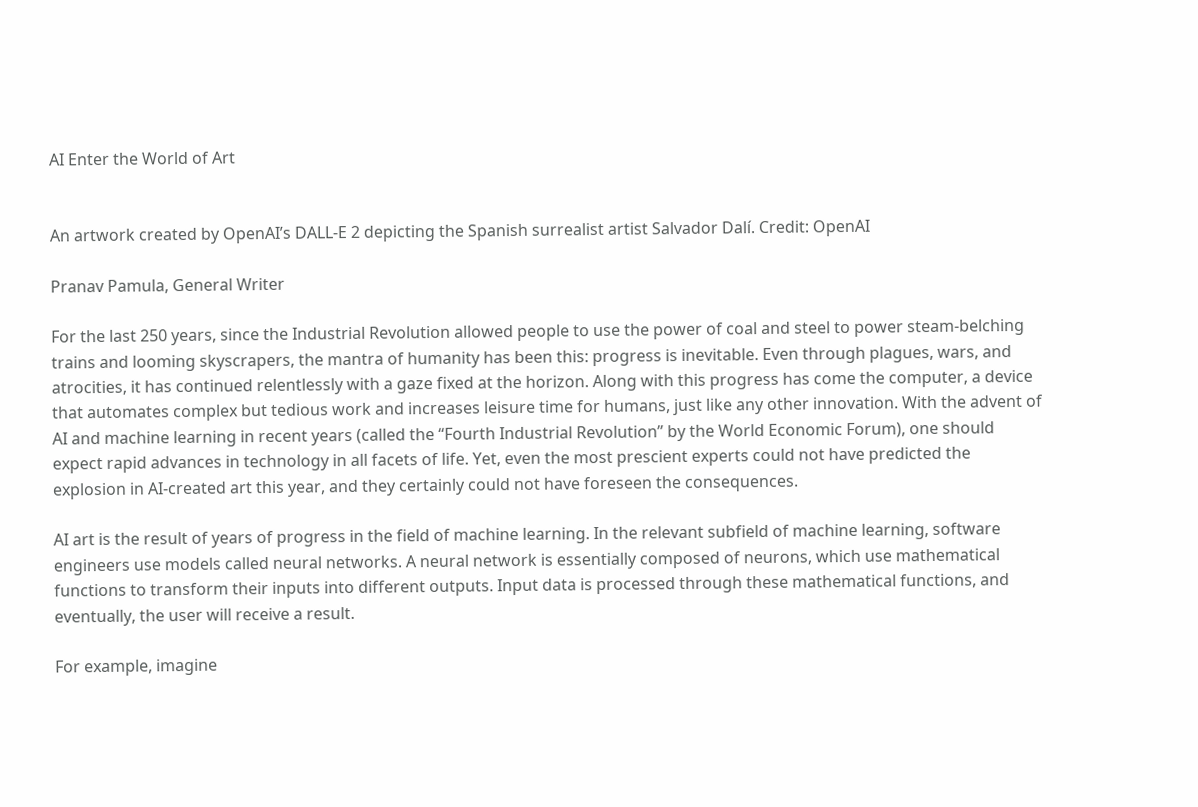AI Enter the World of Art


An artwork created by OpenAI’s DALL-E 2 depicting the Spanish surrealist artist Salvador Dalí. Credit: OpenAI

Pranav Pamula, General Writer

For the last 250 years, since the Industrial Revolution allowed people to use the power of coal and steel to power steam-belching trains and looming skyscrapers, the mantra of humanity has been this: progress is inevitable. Even through plagues, wars, and atrocities, it has continued relentlessly with a gaze fixed at the horizon. Along with this progress has come the computer, a device that automates complex but tedious work and increases leisure time for humans, just like any other innovation. With the advent of AI and machine learning in recent years (called the “Fourth Industrial Revolution” by the World Economic Forum), one should expect rapid advances in technology in all facets of life. Yet, even the most prescient experts could not have predicted the explosion in AI-created art this year, and they certainly could not have foreseen the consequences.

AI art is the result of years of progress in the field of machine learning. In the relevant subfield of machine learning, software engineers use models called neural networks. A neural network is essentially composed of neurons, which use mathematical functions to transform their inputs into different outputs. Input data is processed through these mathematical functions, and eventually, the user will receive a result.

For example, imagine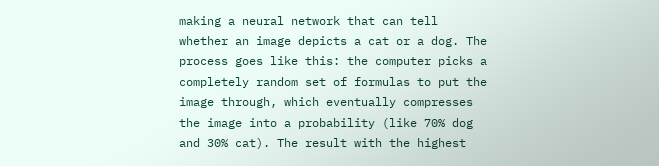making a neural network that can tell whether an image depicts a cat or a dog. The process goes like this: the computer picks a completely random set of formulas to put the image through, which eventually compresses the image into a probability (like 70% dog and 30% cat). The result with the highest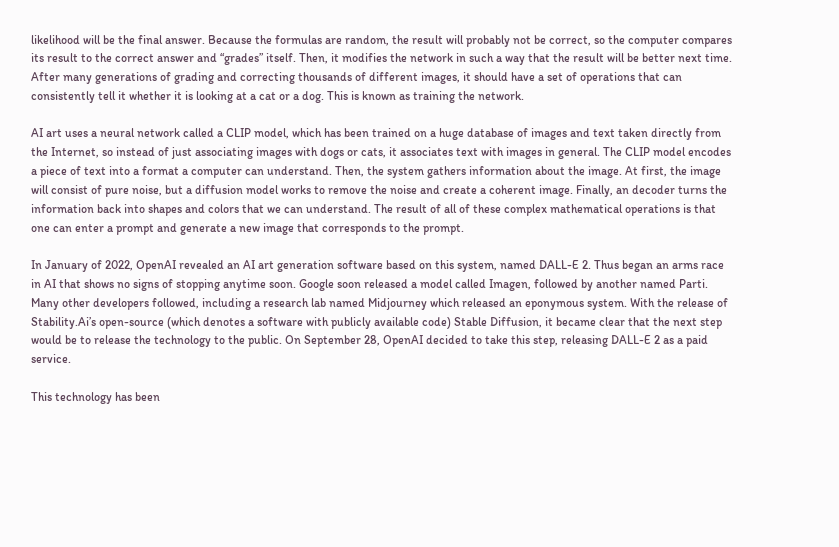likelihood will be the final answer. Because the formulas are random, the result will probably not be correct, so the computer compares its result to the correct answer and “grades” itself. Then, it modifies the network in such a way that the result will be better next time. After many generations of grading and correcting thousands of different images, it should have a set of operations that can consistently tell it whether it is looking at a cat or a dog. This is known as training the network.

AI art uses a neural network called a CLIP model, which has been trained on a huge database of images and text taken directly from the Internet, so instead of just associating images with dogs or cats, it associates text with images in general. The CLIP model encodes a piece of text into a format a computer can understand. Then, the system gathers information about the image. At first, the image will consist of pure noise, but a diffusion model works to remove the noise and create a coherent image. Finally, an decoder turns the information back into shapes and colors that we can understand. The result of all of these complex mathematical operations is that one can enter a prompt and generate a new image that corresponds to the prompt.

In January of 2022, OpenAI revealed an AI art generation software based on this system, named DALL-E 2. Thus began an arms race in AI that shows no signs of stopping anytime soon. Google soon released a model called Imagen, followed by another named Parti. Many other developers followed, including a research lab named Midjourney which released an eponymous system. With the release of Stability.Ai’s open-source (which denotes a software with publicly available code) Stable Diffusion, it became clear that the next step would be to release the technology to the public. On September 28, OpenAI decided to take this step, releasing DALL-E 2 as a paid service.

This technology has been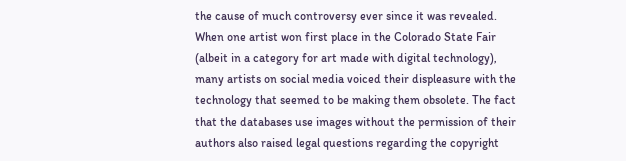the cause of much controversy ever since it was revealed. When one artist won first place in the Colorado State Fair (albeit in a category for art made with digital technology), many artists on social media voiced their displeasure with the technology that seemed to be making them obsolete. The fact that the databases use images without the permission of their authors also raised legal questions regarding the copyright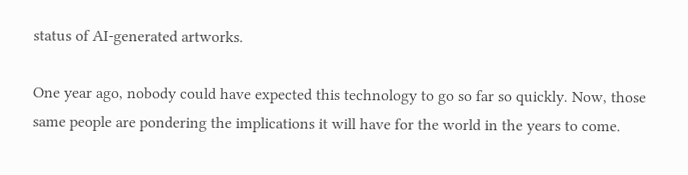status of AI-generated artworks.

One year ago, nobody could have expected this technology to go so far so quickly. Now, those same people are pondering the implications it will have for the world in the years to come.